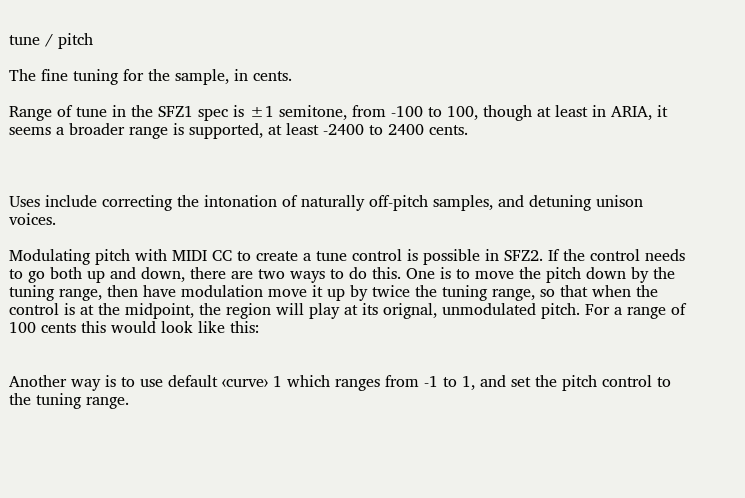tune / pitch

The fine tuning for the sample, in cents.

Range of tune in the SFZ1 spec is ±1 semitone, from -100 to 100, though at least in ARIA, it seems a broader range is supported, at least -2400 to 2400 cents.



Uses include correcting the intonation of naturally off-pitch samples, and detuning unison voices.

Modulating pitch with MIDI CC to create a tune control is possible in SFZ2. If the control needs to go both up and down, there are two ways to do this. One is to move the pitch down by the tuning range, then have modulation move it up by twice the tuning range, so that when the control is at the midpoint, the region will play at its orignal, unmodulated pitch. For a range of 100 cents this would look like this:


Another way is to use default ‹curve› 1 which ranges from -1 to 1, and set the pitch control to the tuning range.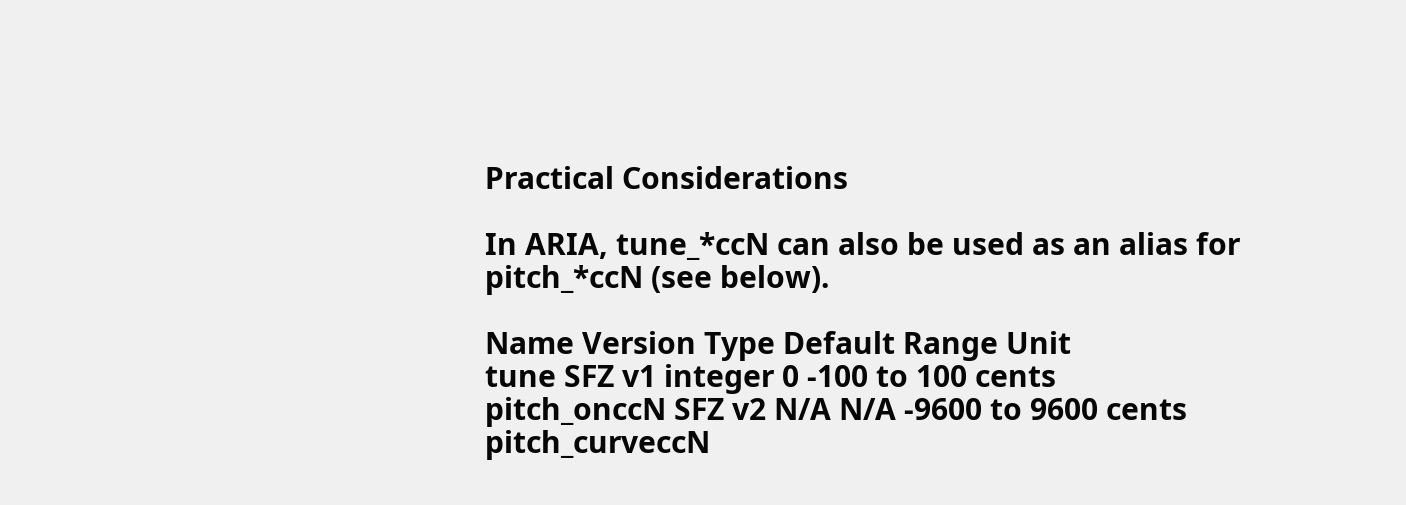Practical Considerations

In ARIA, tune_*ccN can also be used as an alias for pitch_*ccN (see below).

Name Version Type Default Range Unit
tune SFZ v1 integer 0 -100 to 100 cents
pitch_onccN SFZ v2 N/A N/A -9600 to 9600 cents
pitch_curveccN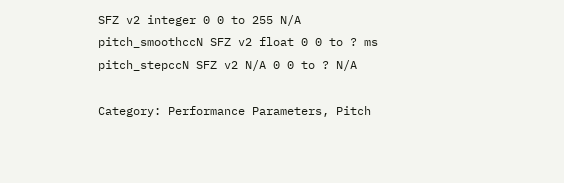SFZ v2 integer 0 0 to 255 N/A
pitch_smoothccN SFZ v2 float 0 0 to ? ms
pitch_stepccN SFZ v2 N/A 0 0 to ? N/A

Category: Performance Parameters, Pitch